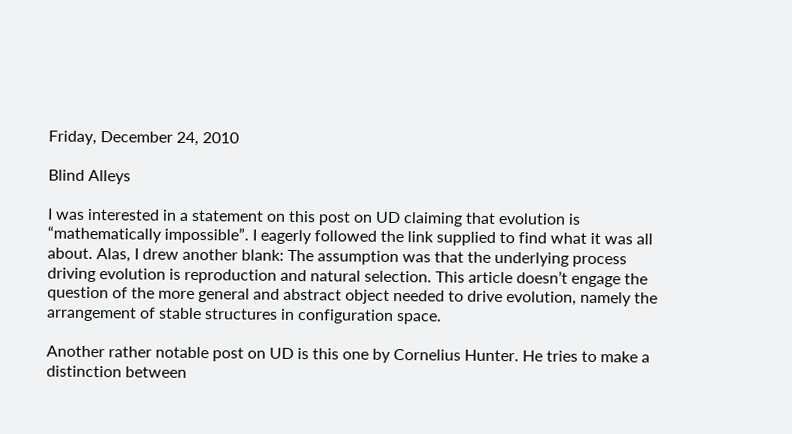Friday, December 24, 2010

Blind Alleys

I was interested in a statement on this post on UD claiming that evolution is “mathematically impossible”. I eagerly followed the link supplied to find what it was all about. Alas, I drew another blank: The assumption was that the underlying process driving evolution is reproduction and natural selection. This article doesn’t engage the question of the more general and abstract object needed to drive evolution, namely the arrangement of stable structures in configuration space.

Another rather notable post on UD is this one by Cornelius Hunter. He tries to make a distinction between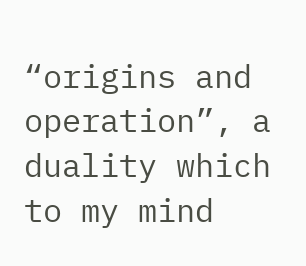“origins and operation”, a duality which to my mind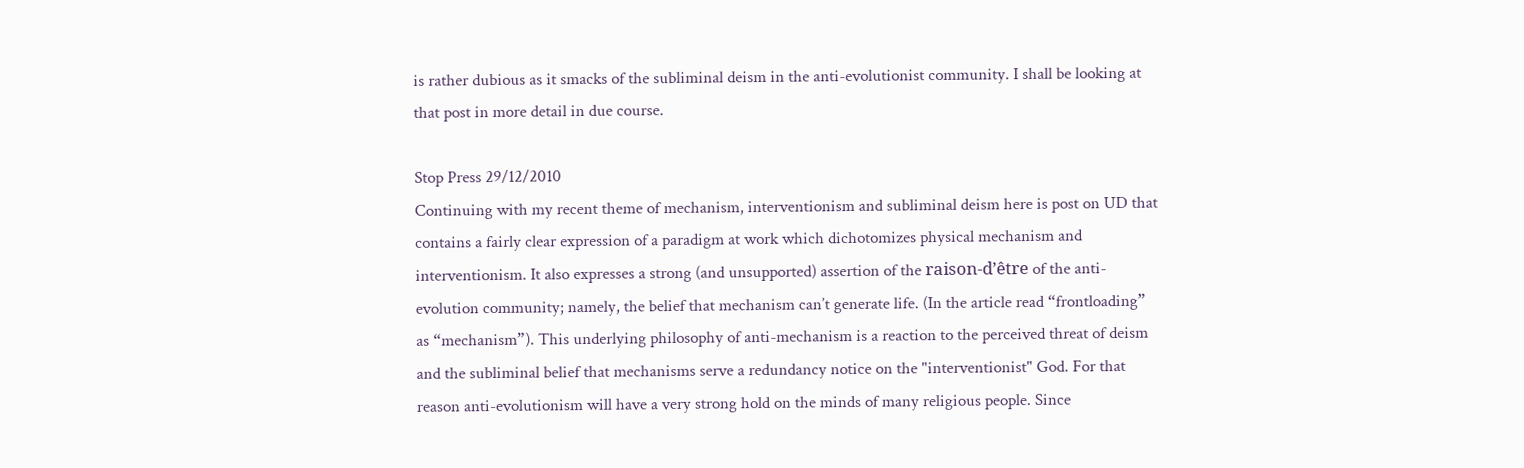is rather dubious as it smacks of the subliminal deism in the anti-evolutionist community. I shall be looking at that post in more detail in due course.

Stop Press 29/12/2010
Continuing with my recent theme of mechanism, interventionism and subliminal deism here is post on UD that contains a fairly clear expression of a paradigm at work which dichotomizes physical mechanism and interventionism. It also expresses a strong (and unsupported) assertion of the raison-d’être of the anti-evolution community; namely, the belief that mechanism can’t generate life. (In the article read “frontloading” as “mechanism”). This underlying philosophy of anti-mechanism is a reaction to the perceived threat of deism and the subliminal belief that mechanisms serve a redundancy notice on the "interventionist" God. For that reason anti-evolutionism will have a very strong hold on the minds of many religious people. Since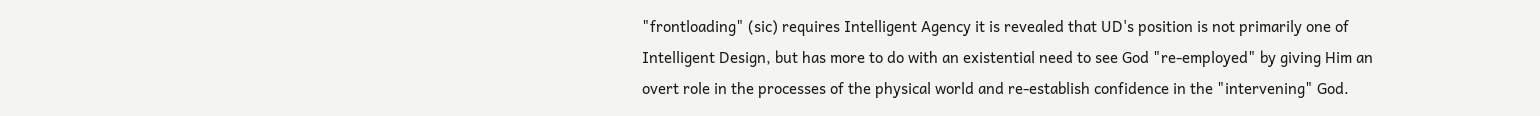"frontloading" (sic) requires Intelligent Agency it is revealed that UD's position is not primarily one of Intelligent Design, but has more to do with an existential need to see God "re-employed" by giving Him an overt role in the processes of the physical world and re-establish confidence in the "intervening" God.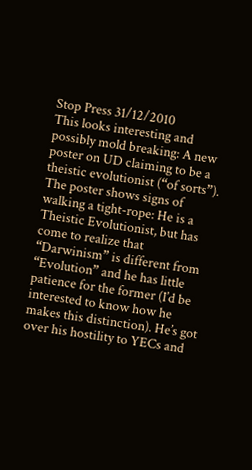Stop Press 31/12/2010
This looks interesting and possibly mold breaking: A new poster on UD claiming to be a theistic evolutionist (“of sorts”). The poster shows signs of walking a tight-rope: He is a Theistic Evolutionist, but has come to realize that “Darwinism” is different from “Evolution” and he has little patience for the former (I’d be interested to know how he makes this distinction). He’s got over his hostility to YECs and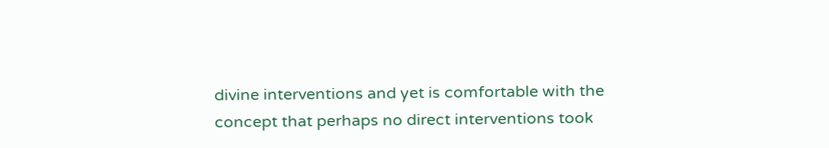divine interventions and yet is comfortable with the concept that perhaps no direct interventions took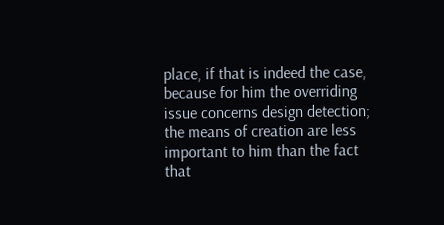place, if that is indeed the case, because for him the overriding issue concerns design detection; the means of creation are less important to him than the fact that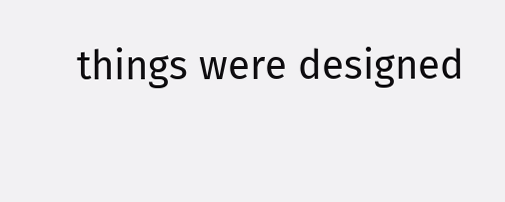things were designed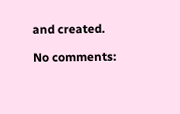and created.

No comments: